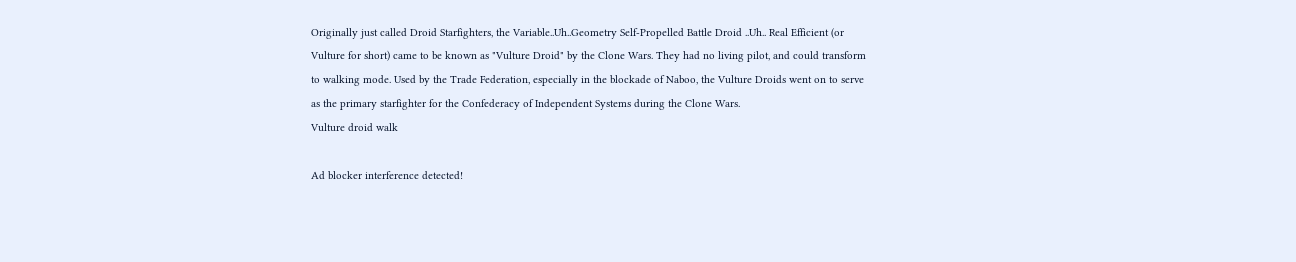Originally just called Droid Starfighters, the Variable..Uh..Geometry Self-Propelled Battle Droid ..Uh.. Real Efficient (or Vulture for short) came to be known as "Vulture Droid" by the Clone Wars. They had no living pilot, and could transform to walking mode. Used by the Trade Federation, especially in the blockade of Naboo, the Vulture Droids went on to serve as the primary starfighter for the Confederacy of Independent Systems during the Clone Wars.
Vulture droid walk

Ad blocker interference detected!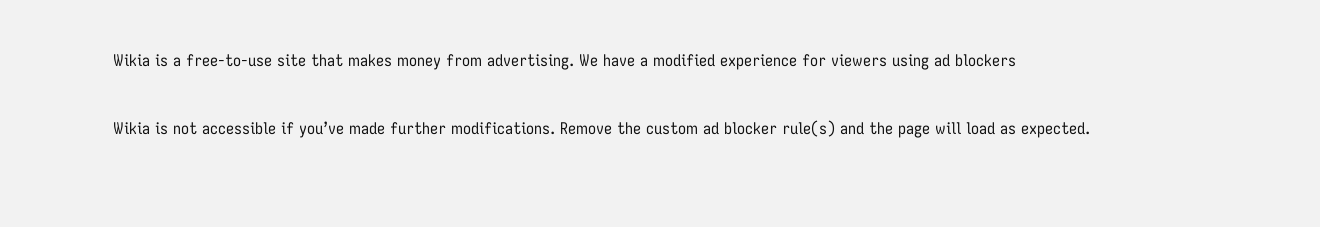Wikia is a free-to-use site that makes money from advertising. We have a modified experience for viewers using ad blockers

Wikia is not accessible if you’ve made further modifications. Remove the custom ad blocker rule(s) and the page will load as expected.